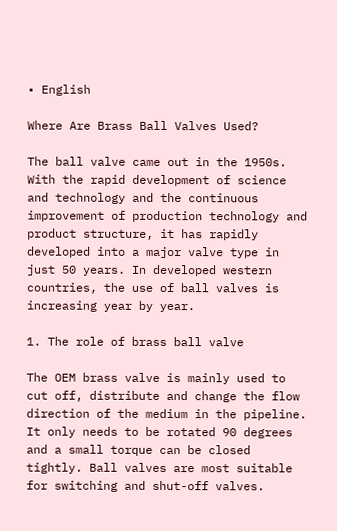• English

Where Are Brass Ball Valves Used?

The ball valve came out in the 1950s. With the rapid development of science and technology and the continuous improvement of production technology and product structure, it has rapidly developed into a major valve type in just 50 years. In developed western countries, the use of ball valves is increasing year by year.

1. The role of brass ball valve

The OEM brass valve is mainly used to cut off, distribute and change the flow direction of the medium in the pipeline. It only needs to be rotated 90 degrees and a small torque can be closed tightly. Ball valves are most suitable for switching and shut-off valves.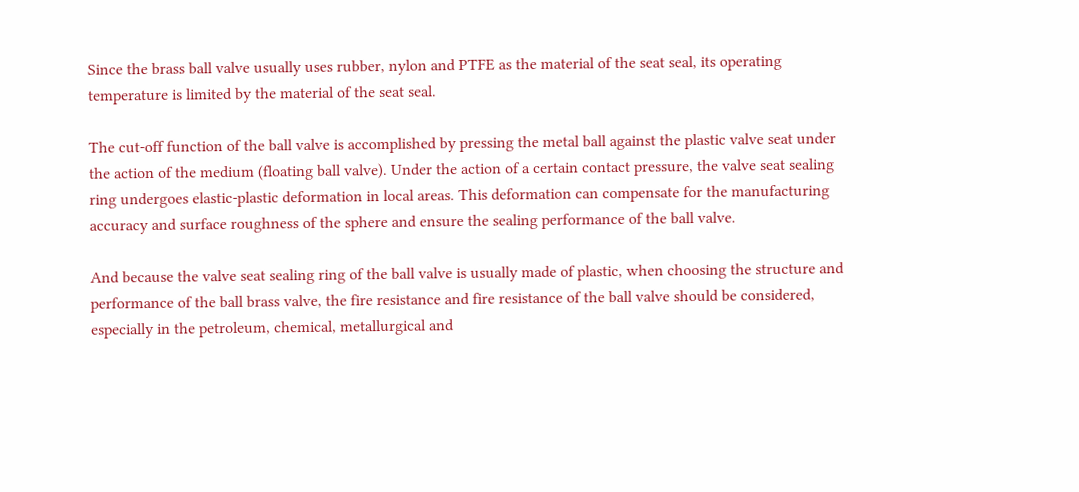Since the brass ball valve usually uses rubber, nylon and PTFE as the material of the seat seal, its operating temperature is limited by the material of the seat seal.

The cut-off function of the ball valve is accomplished by pressing the metal ball against the plastic valve seat under the action of the medium (floating ball valve). Under the action of a certain contact pressure, the valve seat sealing ring undergoes elastic-plastic deformation in local areas. This deformation can compensate for the manufacturing accuracy and surface roughness of the sphere and ensure the sealing performance of the ball valve.

And because the valve seat sealing ring of the ball valve is usually made of plastic, when choosing the structure and performance of the ball brass valve, the fire resistance and fire resistance of the ball valve should be considered, especially in the petroleum, chemical, metallurgical and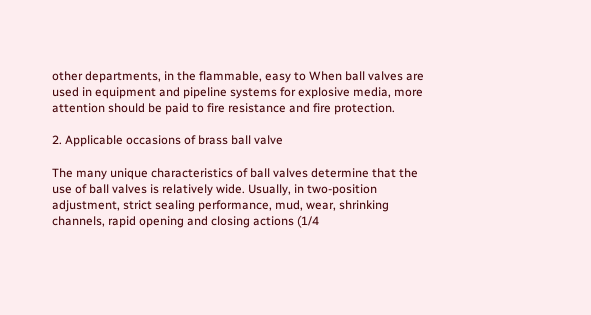other departments, in the flammable, easy to When ball valves are used in equipment and pipeline systems for explosive media, more attention should be paid to fire resistance and fire protection.

2. Applicable occasions of brass ball valve

The many unique characteristics of ball valves determine that the use of ball valves is relatively wide. Usually, in two-position adjustment, strict sealing performance, mud, wear, shrinking channels, rapid opening and closing actions (1/4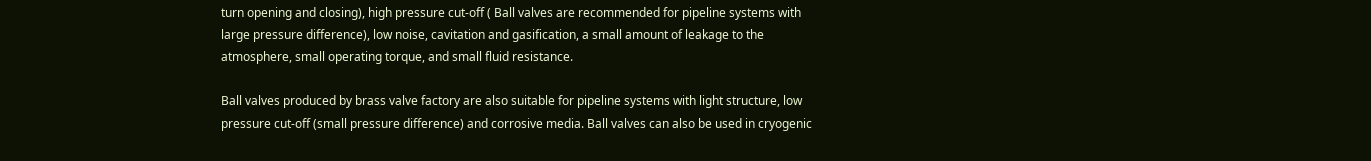turn opening and closing), high pressure cut-off ( Ball valves are recommended for pipeline systems with large pressure difference), low noise, cavitation and gasification, a small amount of leakage to the atmosphere, small operating torque, and small fluid resistance.

Ball valves produced by brass valve factory are also suitable for pipeline systems with light structure, low pressure cut-off (small pressure difference) and corrosive media. Ball valves can also be used in cryogenic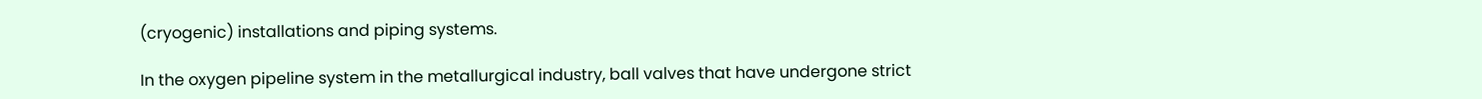(cryogenic) installations and piping systems.

In the oxygen pipeline system in the metallurgical industry, ball valves that have undergone strict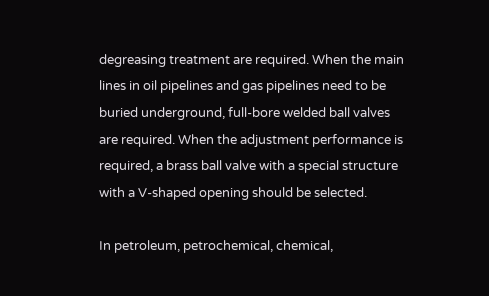degreasing treatment are required. When the main lines in oil pipelines and gas pipelines need to be buried underground, full-bore welded ball valves are required. When the adjustment performance is required, a brass ball valve with a special structure with a V-shaped opening should be selected.

In petroleum, petrochemical, chemical,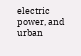electric power, and urban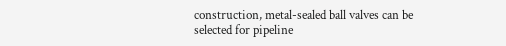construction, metal-sealed ball valves can be selected for pipeline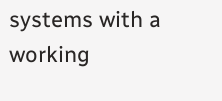systems with a working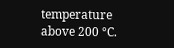temperature above 200 °C.